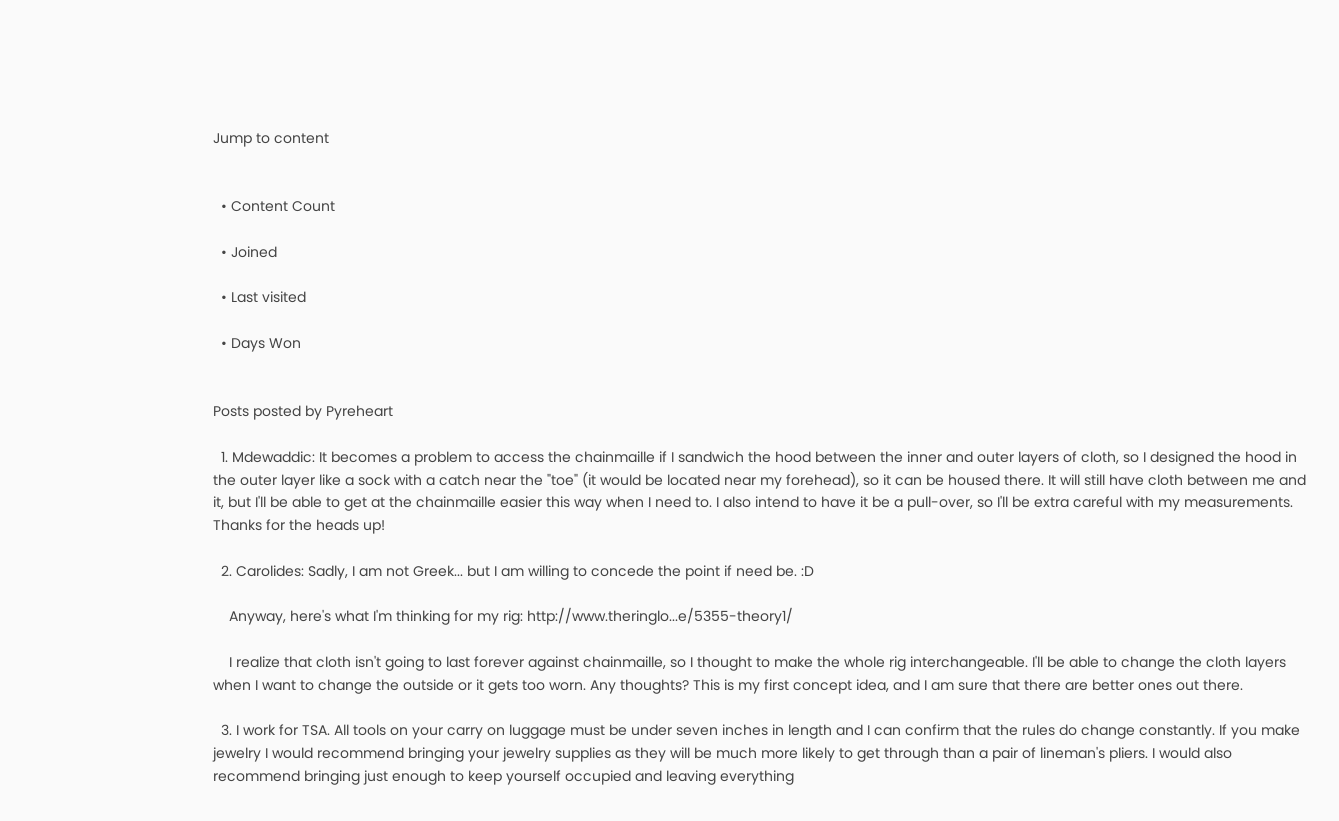Jump to content


  • Content Count

  • Joined

  • Last visited

  • Days Won


Posts posted by Pyreheart

  1. Mdewaddic: It becomes a problem to access the chainmaille if I sandwich the hood between the inner and outer layers of cloth, so I designed the hood in the outer layer like a sock with a catch near the "toe" (it would be located near my forehead), so it can be housed there. It will still have cloth between me and it, but I'll be able to get at the chainmaille easier this way when I need to. I also intend to have it be a pull-over, so I'll be extra careful with my measurements. Thanks for the heads up!

  2. Carolides: Sadly, I am not Greek... but I am willing to concede the point if need be. :D

    Anyway, here's what I'm thinking for my rig: http://www.theringlo...e/5355-theory1/

    I realize that cloth isn't going to last forever against chainmaille, so I thought to make the whole rig interchangeable. I'll be able to change the cloth layers when I want to change the outside or it gets too worn. Any thoughts? This is my first concept idea, and I am sure that there are better ones out there.

  3. I work for TSA. All tools on your carry on luggage must be under seven inches in length and I can confirm that the rules do change constantly. If you make jewelry I would recommend bringing your jewelry supplies as they will be much more likely to get through than a pair of lineman's pliers. I would also recommend bringing just enough to keep yourself occupied and leaving everything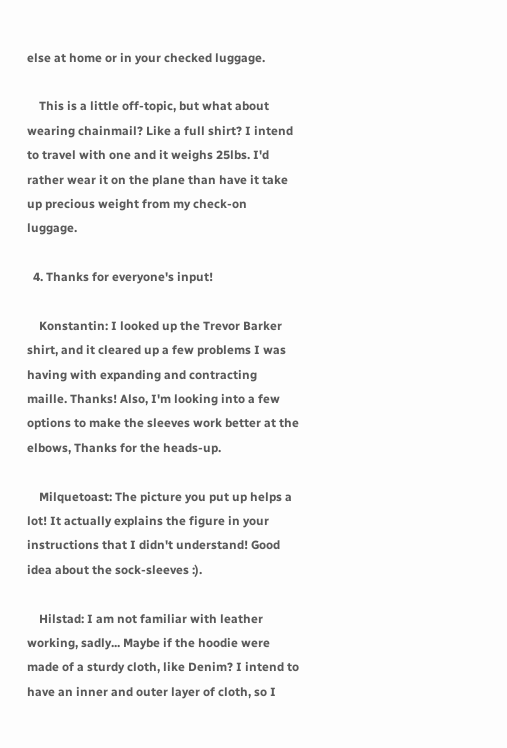else at home or in your checked luggage.

    This is a little off-topic, but what about wearing chainmail? Like a full shirt? I intend to travel with one and it weighs 25lbs. I'd rather wear it on the plane than have it take up precious weight from my check-on luggage.

  4. Thanks for everyone's input!

    Konstantin: I looked up the Trevor Barker shirt, and it cleared up a few problems I was having with expanding and contracting maille. Thanks! Also, I'm looking into a few options to make the sleeves work better at the elbows, Thanks for the heads-up.

    Milquetoast: The picture you put up helps a lot! It actually explains the figure in your instructions that I didn't understand! Good idea about the sock-sleeves :).

    Hilstad: I am not familiar with leather working, sadly... Maybe if the hoodie were made of a sturdy cloth, like Denim? I intend to have an inner and outer layer of cloth, so I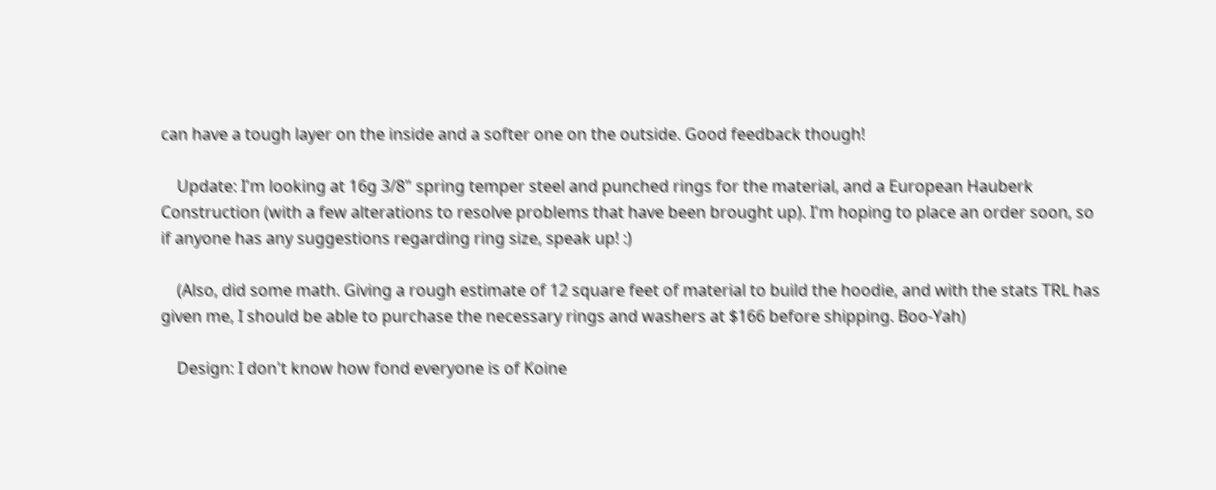can have a tough layer on the inside and a softer one on the outside. Good feedback though!

    Update: I'm looking at 16g 3/8" spring temper steel and punched rings for the material, and a European Hauberk Construction (with a few alterations to resolve problems that have been brought up). I'm hoping to place an order soon, so if anyone has any suggestions regarding ring size, speak up! :)

    (Also, did some math. Giving a rough estimate of 12 square feet of material to build the hoodie, and with the stats TRL has given me, I should be able to purchase the necessary rings and washers at $166 before shipping. Boo-Yah)

    Design: I don't know how fond everyone is of Koine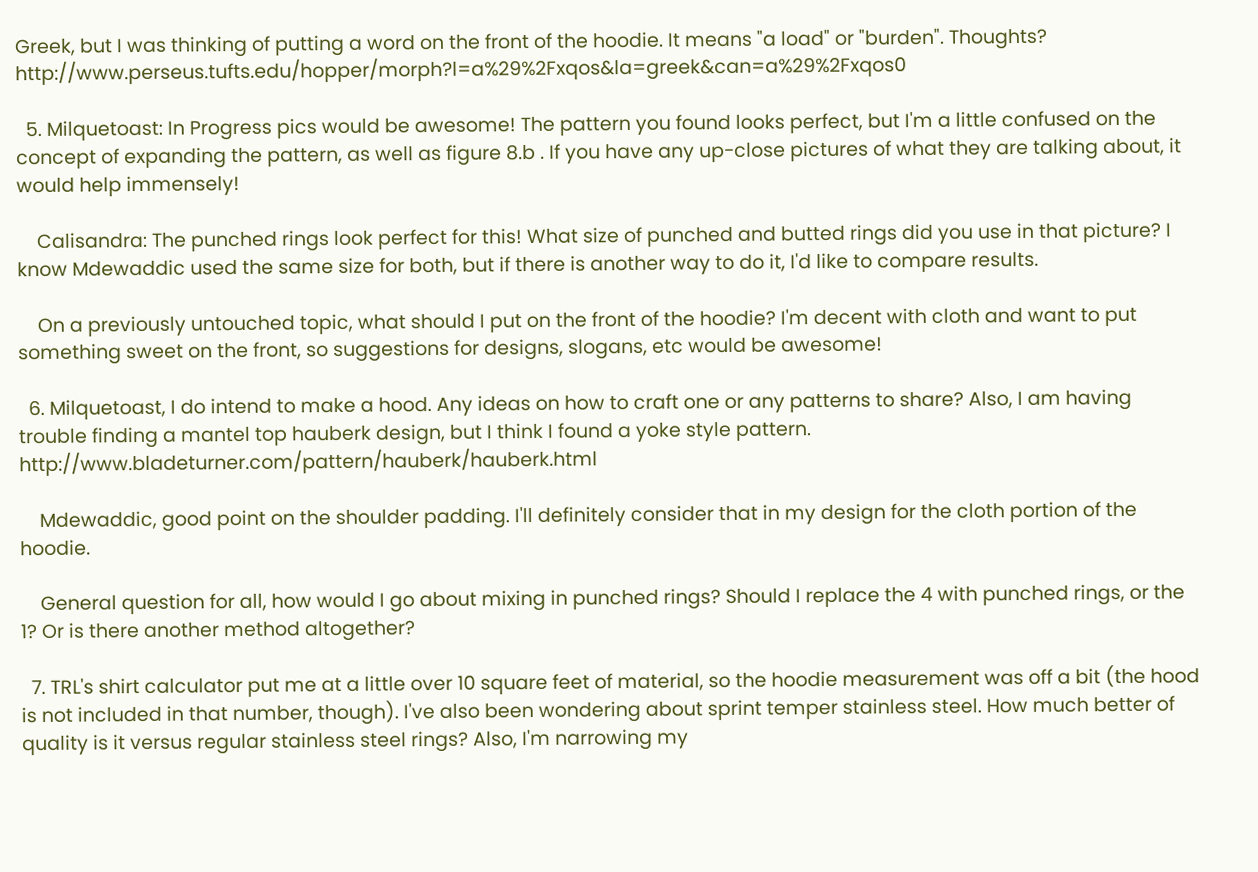Greek, but I was thinking of putting a word on the front of the hoodie. It means "a load" or "burden". Thoughts? http://www.perseus.tufts.edu/hopper/morph?l=a%29%2Fxqos&la=greek&can=a%29%2Fxqos0

  5. Milquetoast: In Progress pics would be awesome! The pattern you found looks perfect, but I'm a little confused on the concept of expanding the pattern, as well as figure 8.b . If you have any up-close pictures of what they are talking about, it would help immensely!

    Calisandra: The punched rings look perfect for this! What size of punched and butted rings did you use in that picture? I know Mdewaddic used the same size for both, but if there is another way to do it, I'd like to compare results.

    On a previously untouched topic, what should I put on the front of the hoodie? I'm decent with cloth and want to put something sweet on the front, so suggestions for designs, slogans, etc would be awesome!

  6. Milquetoast, I do intend to make a hood. Any ideas on how to craft one or any patterns to share? Also, I am having trouble finding a mantel top hauberk design, but I think I found a yoke style pattern. http://www.bladeturner.com/pattern/hauberk/hauberk.html

    Mdewaddic, good point on the shoulder padding. I'll definitely consider that in my design for the cloth portion of the hoodie.

    General question for all, how would I go about mixing in punched rings? Should I replace the 4 with punched rings, or the 1? Or is there another method altogether?

  7. TRL's shirt calculator put me at a little over 10 square feet of material, so the hoodie measurement was off a bit (the hood is not included in that number, though). I've also been wondering about sprint temper stainless steel. How much better of quality is it versus regular stainless steel rings? Also, I'm narrowing my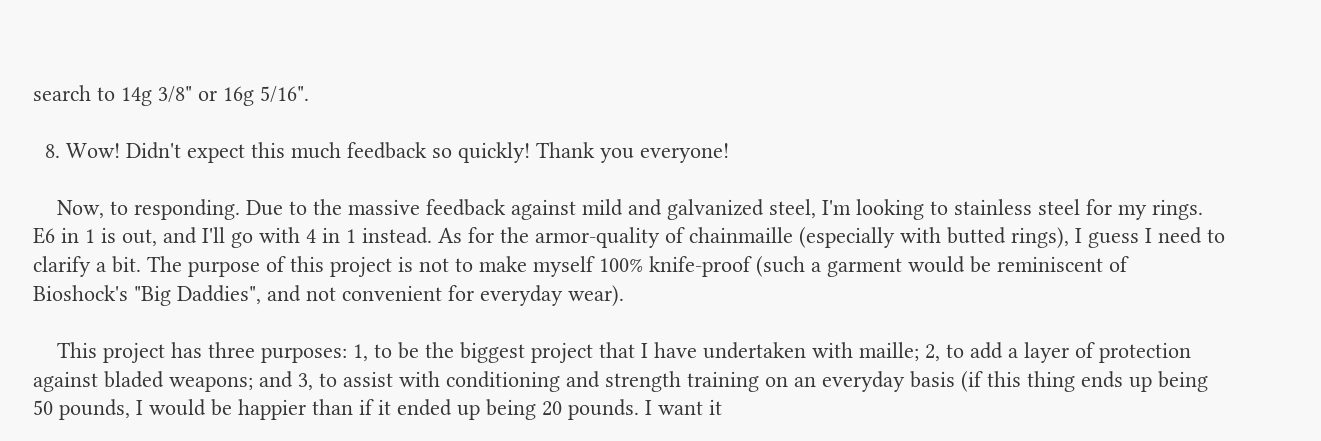search to 14g 3/8" or 16g 5/16".

  8. Wow! Didn't expect this much feedback so quickly! Thank you everyone!

    Now, to responding. Due to the massive feedback against mild and galvanized steel, I'm looking to stainless steel for my rings. E6 in 1 is out, and I'll go with 4 in 1 instead. As for the armor-quality of chainmaille (especially with butted rings), I guess I need to clarify a bit. The purpose of this project is not to make myself 100% knife-proof (such a garment would be reminiscent of Bioshock's "Big Daddies", and not convenient for everyday wear).

    This project has three purposes: 1, to be the biggest project that I have undertaken with maille; 2, to add a layer of protection against bladed weapons; and 3, to assist with conditioning and strength training on an everyday basis (if this thing ends up being 50 pounds, I would be happier than if it ended up being 20 pounds. I want it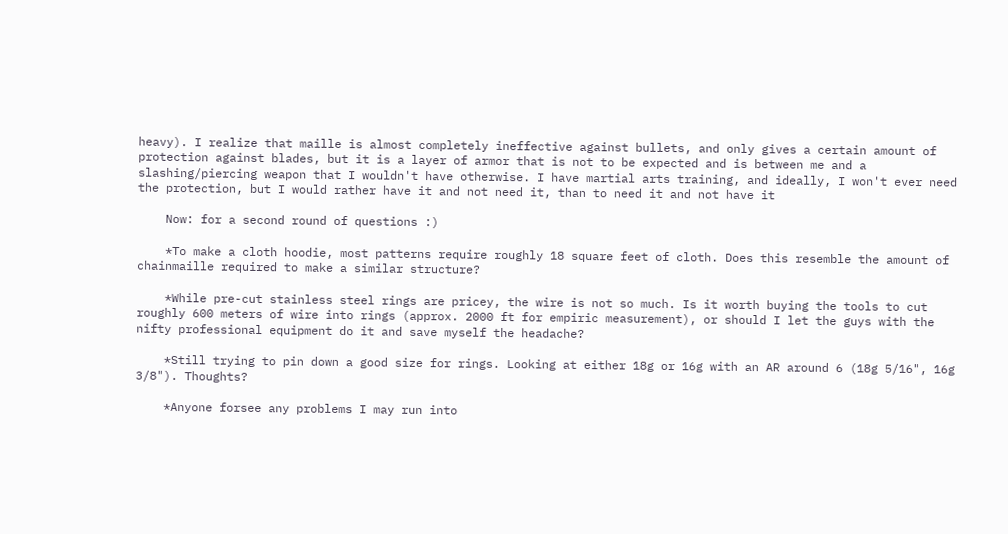heavy). I realize that maille is almost completely ineffective against bullets, and only gives a certain amount of protection against blades, but it is a layer of armor that is not to be expected and is between me and a slashing/piercing weapon that I wouldn't have otherwise. I have martial arts training, and ideally, I won't ever need the protection, but I would rather have it and not need it, than to need it and not have it

    Now: for a second round of questions :)

    *To make a cloth hoodie, most patterns require roughly 18 square feet of cloth. Does this resemble the amount of chainmaille required to make a similar structure?

    *While pre-cut stainless steel rings are pricey, the wire is not so much. Is it worth buying the tools to cut roughly 600 meters of wire into rings (approx. 2000 ft for empiric measurement), or should I let the guys with the nifty professional equipment do it and save myself the headache?

    *Still trying to pin down a good size for rings. Looking at either 18g or 16g with an AR around 6 (18g 5/16", 16g 3/8"). Thoughts?

    *Anyone forsee any problems I may run into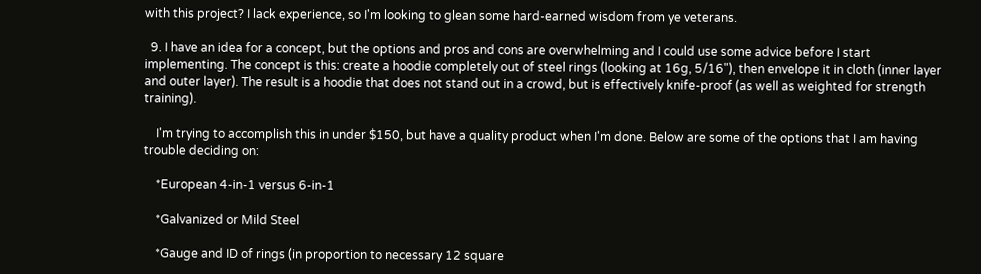with this project? I lack experience, so I'm looking to glean some hard-earned wisdom from ye veterans.

  9. I have an idea for a concept, but the options and pros and cons are overwhelming and I could use some advice before I start implementing. The concept is this: create a hoodie completely out of steel rings (looking at 16g, 5/16"), then envelope it in cloth (inner layer and outer layer). The result is a hoodie that does not stand out in a crowd, but is effectively knife-proof (as well as weighted for strength training).

    I'm trying to accomplish this in under $150, but have a quality product when I'm done. Below are some of the options that I am having trouble deciding on:

    *European 4-in-1 versus 6-in-1

    *Galvanized or Mild Steel

    *Gauge and ID of rings (in proportion to necessary 12 square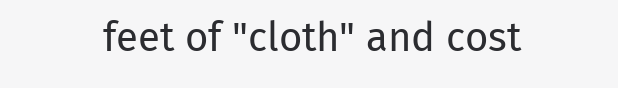feet of "cloth" and cost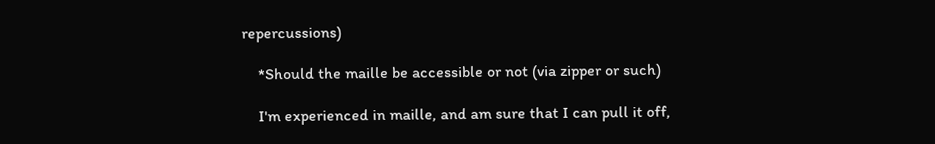repercussions)

    *Should the maille be accessible or not (via zipper or such)

    I'm experienced in maille, and am sure that I can pull it off,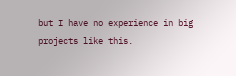but I have no experience in big projects like this.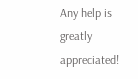Any help is greatly appreciated!